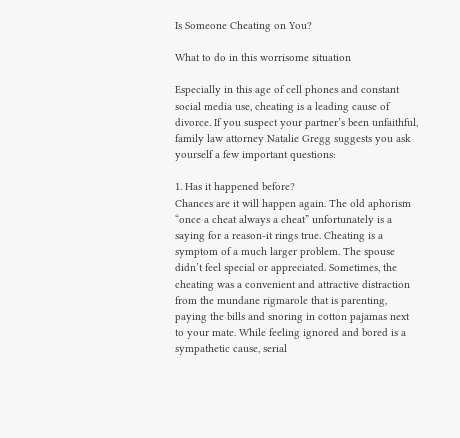Is Someone Cheating on You?

What to do in this worrisome situation

Especially in this age of cell phones and constant social media use, cheating is a leading cause of divorce. If you suspect your partner’s been unfaithful, family law attorney Natalie Gregg suggests you ask yourself a few important questions:

1. Has it happened before?
Chances are it will happen again. The old aphorism “once a cheat always a cheat” unfortunately is a saying for a reason-it rings true. Cheating is a symptom of a much larger problem. The spouse didn’t feel special or appreciated. Sometimes, the cheating was a convenient and attractive distraction from the mundane rigmarole that is parenting, paying the bills and snoring in cotton pajamas next to your mate. While feeling ignored and bored is a sympathetic cause, serial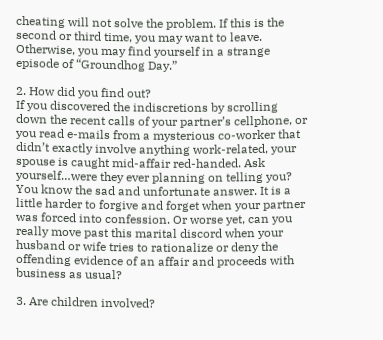cheating will not solve the problem. If this is the second or third time, you may want to leave. Otherwise, you may find yourself in a strange episode of “Groundhog Day.”

2. How did you find out?
If you discovered the indiscretions by scrolling down the recent calls of your partner’s cellphone, or you read e-mails from a mysterious co-worker that didn’t exactly involve anything work-related, your spouse is caught mid-affair red-handed. Ask yourself…were they ever planning on telling you? You know the sad and unfortunate answer. It is a little harder to forgive and forget when your partner was forced into confession. Or worse yet, can you really move past this marital discord when your husband or wife tries to rationalize or deny the offending evidence of an affair and proceeds with business as usual?

3. Are children involved?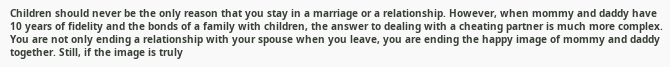Children should never be the only reason that you stay in a marriage or a relationship. However, when mommy and daddy have 10 years of fidelity and the bonds of a family with children, the answer to dealing with a cheating partner is much more complex. You are not only ending a relationship with your spouse when you leave, you are ending the happy image of mommy and daddy together. Still, if the image is truly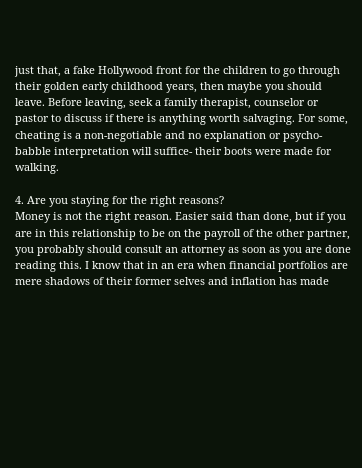just that, a fake Hollywood front for the children to go through their golden early childhood years, then maybe you should leave. Before leaving, seek a family therapist, counselor or pastor to discuss if there is anything worth salvaging. For some, cheating is a non-negotiable and no explanation or psycho-babble interpretation will suffice- their boots were made for walking.

4. Are you staying for the right reasons?
Money is not the right reason. Easier said than done, but if you are in this relationship to be on the payroll of the other partner, you probably should consult an attorney as soon as you are done reading this. I know that in an era when financial portfolios are mere shadows of their former selves and inflation has made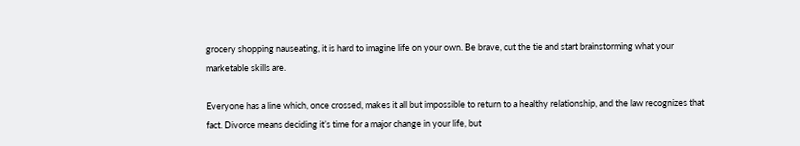grocery shopping nauseating, it is hard to imagine life on your own. Be brave, cut the tie and start brainstorming what your marketable skills are.

Everyone has a line which, once crossed, makes it all but impossible to return to a healthy relationship, and the law recognizes that fact. Divorce means deciding it’s time for a major change in your life, but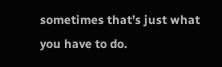sometimes that’s just what you have to do.